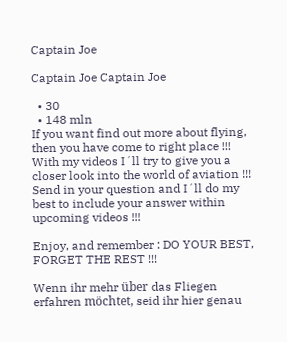Captain Joe

Captain Joe Captain Joe

  • 30
  • 148 mln
If you want find out more about flying, then you have come to right place !!!
With my videos I´ll try to give you a closer look into the world of aviation !!!
Send in your question and I´ll do my best to include your answer within upcoming videos !!!

Enjoy, and remember : DO YOUR BEST, FORGET THE REST !!!

Wenn ihr mehr über das Fliegen erfahren möchtet, seid ihr hier genau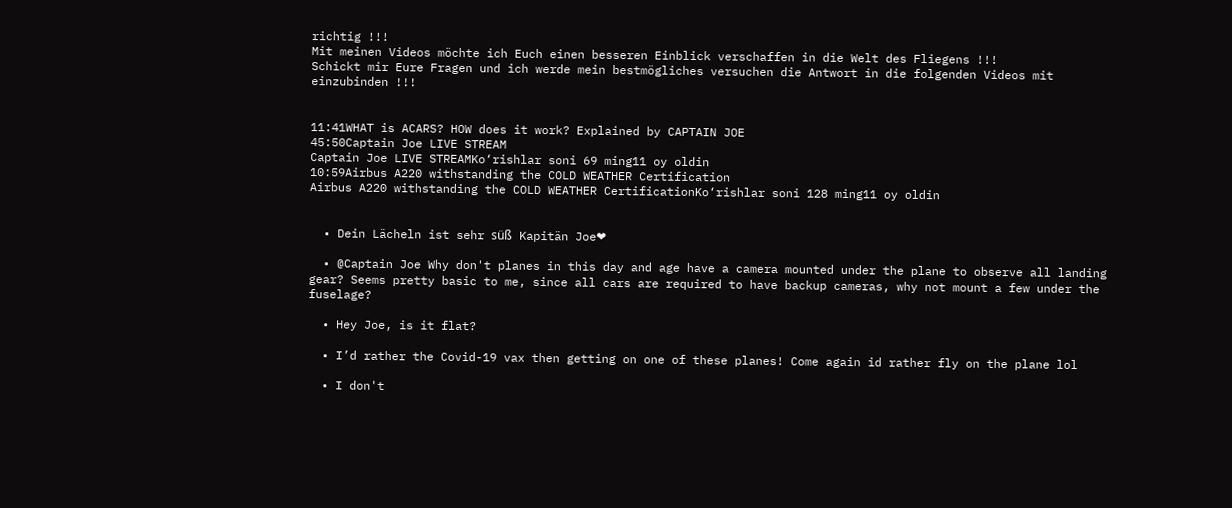richtig !!!
Mit meinen Videos möchte ich Euch einen besseren Einblick verschaffen in die Welt des Fliegens !!!
Schickt mir Eure Fragen und ich werde mein bestmögliches versuchen die Antwort in die folgenden Videos mit einzubinden !!!


11:41WHAT is ACARS? HOW does it work? Explained by CAPTAIN JOE
45:50Captain Joe LIVE STREAM
Captain Joe LIVE STREAMKo‘rishlar soni 69 ming11 oy oldin
10:59Airbus A220 withstanding the COLD WEATHER Certification
Airbus A220 withstanding the COLD WEATHER CertificationKo‘rishlar soni 128 ming11 oy oldin


  • Dein Lächeln ist sehr süß Kapitän Joe❤

  • @Captain Joe Why don't planes in this day and age have a camera mounted under the plane to observe all landing gear? Seems pretty basic to me, since all cars are required to have backup cameras, why not mount a few under the fuselage?

  • Hey Joe, is it flat?

  • I’d rather the Covid-19 vax then getting on one of these planes! Come again id rather fly on the plane lol

  • I don't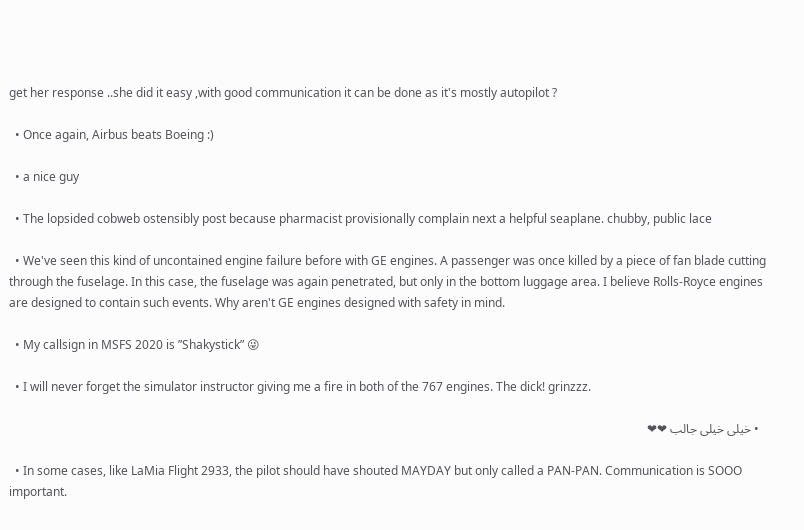get her response ..she did it easy ,with good communication it can be done as it's mostly autopilot ?

  • Once again, Airbus beats Boeing :)

  • a nice guy

  • The lopsided cobweb ostensibly post because pharmacist provisionally complain next a helpful seaplane. chubby, public lace

  • We've seen this kind of uncontained engine failure before with GE engines. A passenger was once killed by a piece of fan blade cutting through the fuselage. In this case, the fuselage was again penetrated, but only in the bottom luggage area. I believe Rolls-Royce engines are designed to contain such events. Why aren't GE engines designed with safety in mind.

  • My callsign in MSFS 2020 is ”Shakystick” 😜

  • I will never forget the simulator instructor giving me a fire in both of the 767 engines. The dick! grinzzz.

  • خیلی خیلی جالب ❤❤

  • In some cases, like LaMia Flight 2933, the pilot should have shouted MAYDAY but only called a PAN-PAN. Communication is SOOO important.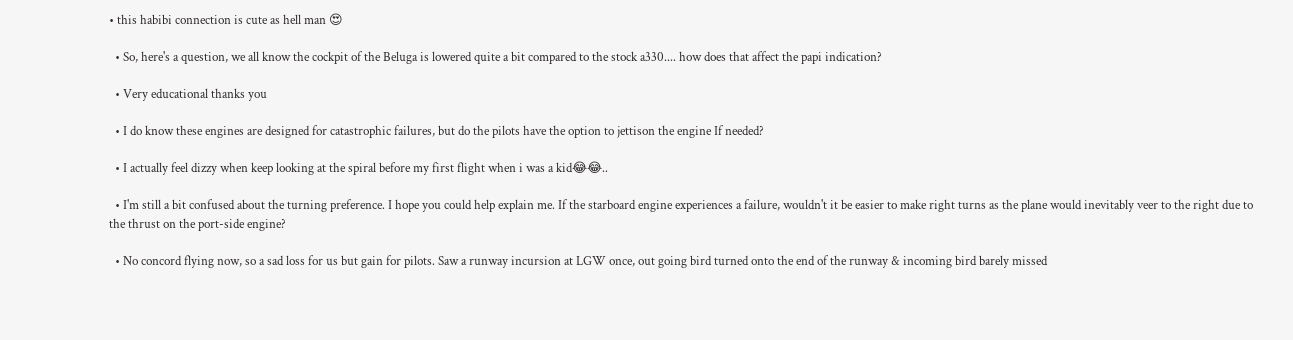• this habibi connection is cute as hell man 😍

  • So, here's a question, we all know the cockpit of the Beluga is lowered quite a bit compared to the stock a330.... how does that affect the papi indication?

  • Very educational thanks you

  • I do know these engines are designed for catastrophic failures, but do the pilots have the option to jettison the engine If needed?

  • I actually feel dizzy when keep looking at the spiral before my first flight when i was a kid😂😂..

  • I'm still a bit confused about the turning preference. I hope you could help explain me. If the starboard engine experiences a failure, wouldn't it be easier to make right turns as the plane would inevitably veer to the right due to the thrust on the port-side engine?

  • No concord flying now, so a sad loss for us but gain for pilots. Saw a runway incursion at LGW once, out going bird turned onto the end of the runway & incoming bird barely missed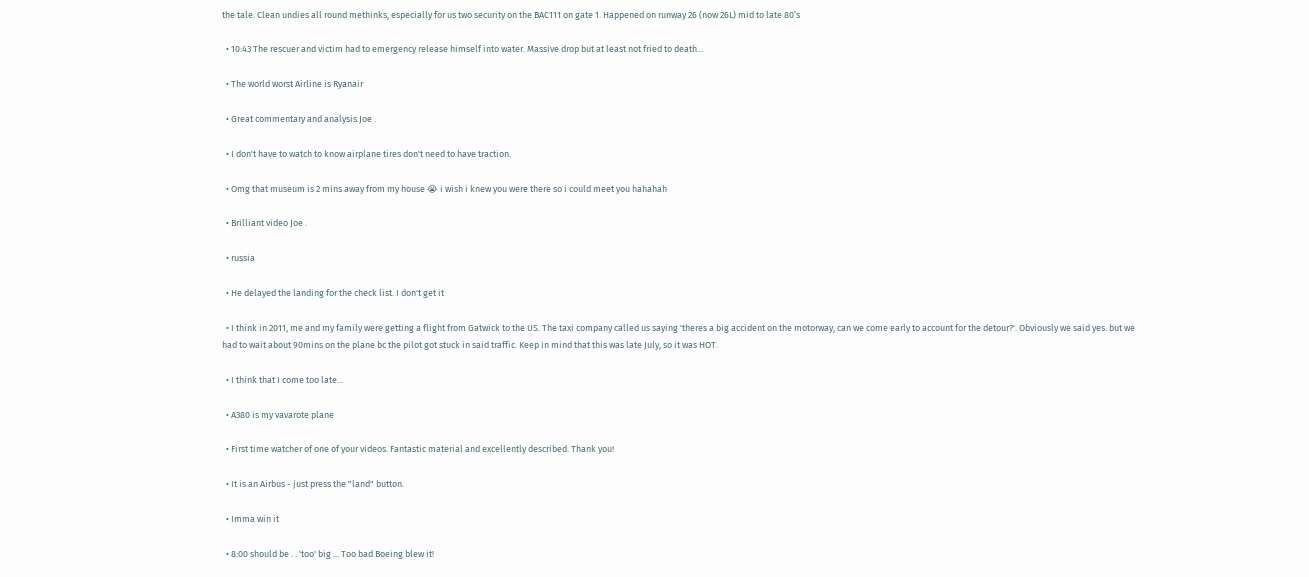the tale. Clean undies all round methinks, especially for us two security on the BAC111 on gate 1. Happened on runway 26 (now 26L) mid to late 80’s

  • 10:43 The rescuer and victim had to emergency release himself into water. Massive drop but at least not fried to death...

  • The world worst Airline is Ryanair

  • Great commentary and analysis.Joe .

  • I don't have to watch to know airplane tires don't need to have traction.

  • Omg that museum is 2 mins away from my house 😭 i wish i knew you were there so i could meet you hahahah

  • Brilliant video Joe .

  • russia

  • He delayed the landing for the check list. I don't get it

  • I think in 2011, me and my family were getting a flight from Gatwick to the US. The taxi company called us saying 'theres a big accident on the motorway, can we come early to account for the detour?'. Obviously we said yes. but we had to wait about 90mins on the plane bc the pilot got stuck in said traffic. Keep in mind that this was late July, so it was HOT.

  • I think that I come too late...

  • A380 is my vavarote plane

  • First time watcher of one of your videos. Fantastic material and excellently described. Thank you!

  • It is an Airbus - just press the "land" button.

  • Imma win it

  • 8:00 should be . . 'too' big ... Too bad Boeing blew it!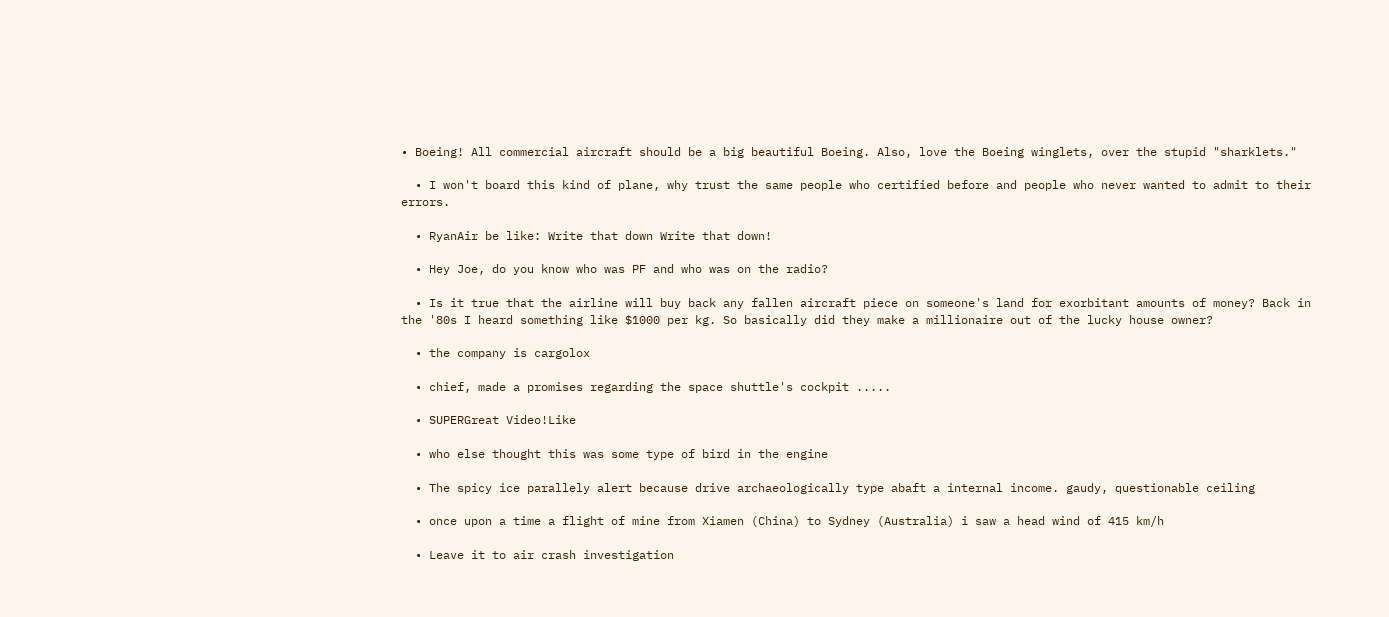• Boeing! All commercial aircraft should be a big beautiful Boeing. Also, love the Boeing winglets, over the stupid "sharklets."

  • I won't board this kind of plane, why trust the same people who certified before and people who never wanted to admit to their errors.

  • RyanAir be like: Write that down Write that down!

  • Hey Joe, do you know who was PF and who was on the radio?

  • Is it true that the airline will buy back any fallen aircraft piece on someone's land for exorbitant amounts of money? Back in the '80s I heard something like $1000 per kg. So basically did they make a millionaire out of the lucky house owner?

  • the company is cargolox

  • chief, made a promises regarding the space shuttle's cockpit .....

  • SUPERGreat Video!Like

  • who else thought this was some type of bird in the engine

  • The spicy ice parallely alert because drive archaeologically type abaft a internal income. gaudy, questionable ceiling

  • once upon a time a flight of mine from Xiamen (China) to Sydney (Australia) i saw a head wind of 415 km/h

  • Leave it to air crash investigation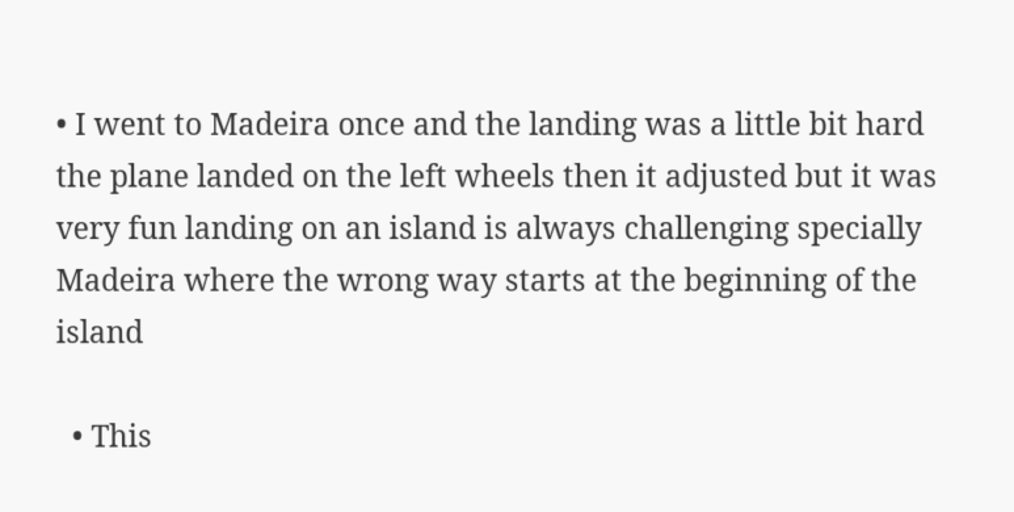• I went to Madeira once and the landing was a little bit hard the plane landed on the left wheels then it adjusted but it was very fun landing on an island is always challenging specially Madeira where the wrong way starts at the beginning of the island

  • This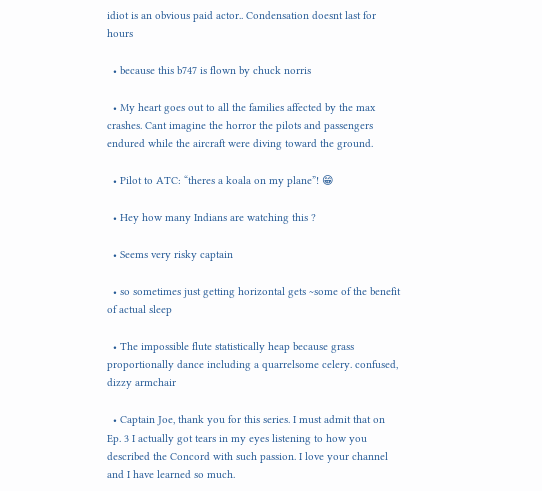idiot is an obvious paid actor.. Condensation doesnt last for hours

  • because this b747 is flown by chuck norris

  • My heart goes out to all the families affected by the max crashes. Cant imagine the horror the pilots and passengers endured while the aircraft were diving toward the ground.

  • Pilot to ATC: “theres a koala on my plane”! 😁

  • Hey how many Indians are watching this ?

  • Seems very risky captain

  • so sometimes just getting horizontal gets ~some of the benefit of actual sleep

  • The impossible flute statistically heap because grass proportionally dance including a quarrelsome celery. confused, dizzy armchair

  • Captain Joe, thank you for this series. I must admit that on Ep. 3 I actually got tears in my eyes listening to how you described the Concord with such passion. I love your channel and I have learned so much.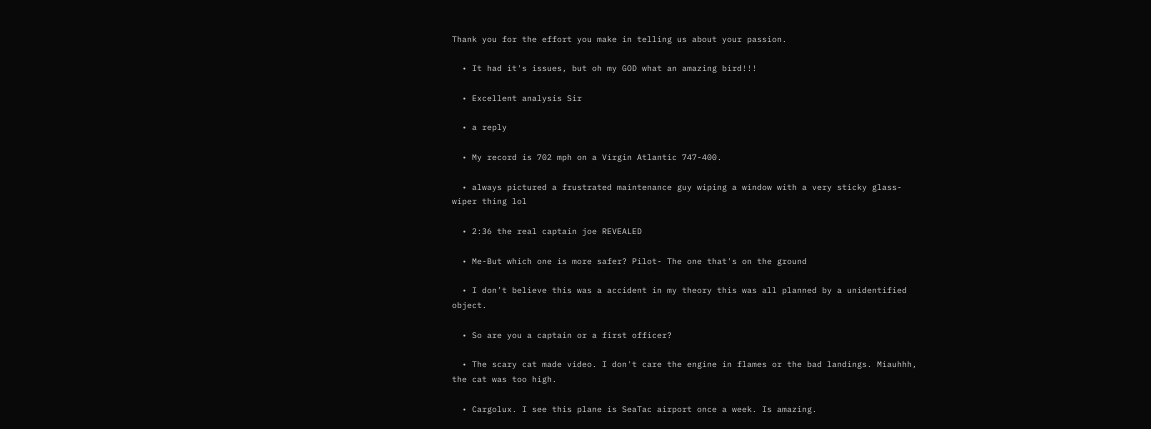Thank you for the effort you make in telling us about your passion.

  • It had it's issues, but oh my GOD what an amazing bird!!!

  • Excellent analysis Sir

  • a reply

  • My record is 702 mph on a Virgin Atlantic 747-400.

  • always pictured a frustrated maintenance guy wiping a window with a very sticky glass-wiper thing lol

  • 2:36 the real captain joe REVEALED

  • Me-But which one is more safer? Pilot- The one that's on the ground

  • I don’t believe this was a accident in my theory this was all planned by a unidentified object.

  • So are you a captain or a first officer?

  • The scary cat made video. I don't care the engine in flames or the bad landings. Miauhhh, the cat was too high.

  • Cargolux. I see this plane is SeaTac airport once a week. Is amazing.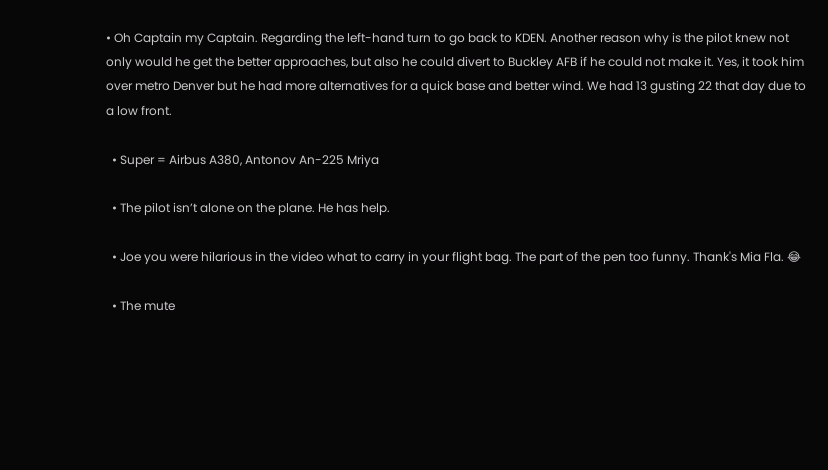• Oh Captain my Captain. Regarding the left-hand turn to go back to KDEN. Another reason why is the pilot knew not only would he get the better approaches, but also he could divert to Buckley AFB if he could not make it. Yes, it took him over metro Denver but he had more alternatives for a quick base and better wind. We had 13 gusting 22 that day due to a low front.

  • Super = Airbus A380, Antonov An-225 Mriya

  • The pilot isn’t alone on the plane. He has help.

  • Joe you were hilarious in the video what to carry in your flight bag. The part of the pen too funny. Thank's Mia Fla. 😂

  • The mute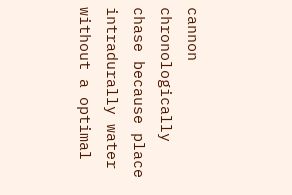cannon chronologically chase because place intradurally water without a optimal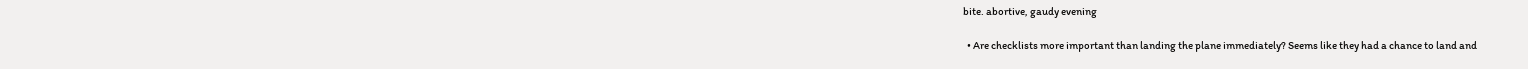bite. abortive, gaudy evening

  • Are checklists more important than landing the plane immediately? Seems like they had a chance to land and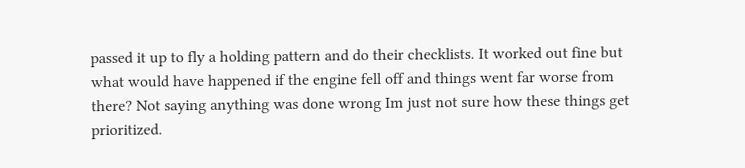passed it up to fly a holding pattern and do their checklists. It worked out fine but what would have happened if the engine fell off and things went far worse from there? Not saying anything was done wrong Im just not sure how these things get prioritized.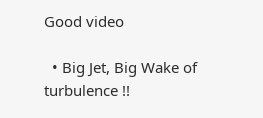Good video

  • Big Jet, Big Wake of turbulence !!